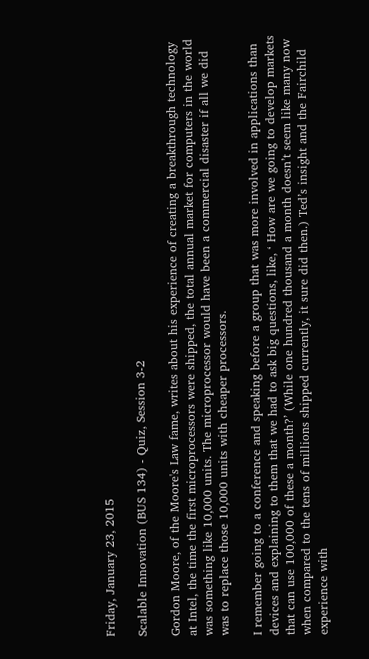Friday, January 23, 2015

Scalable Innovation (BUS 134) - Quiz, Session 3-2

Gordon Moore, of the Moore's Law fame, writes about his experience of creating a breakthrough technology at Intel, the time the first microprocessors were shipped, the total annual market for computers in the world was something like 10,000 units. The microprocessor would have been a commercial disaster if all we did was to replace those 10,000 units with cheaper processors.

I remember going to a conference and speaking before a group that was more involved in applications than devices and explaining to them that we had to ask big questions, like, ‘ How are we going to develop markets that can use 100,000 of these a month?’ (While one hundred thousand a month doesn’t seem like many now when compared to the tens of millions shipped currently, it sure did then.) Ted’s insight and the Fairchild experience with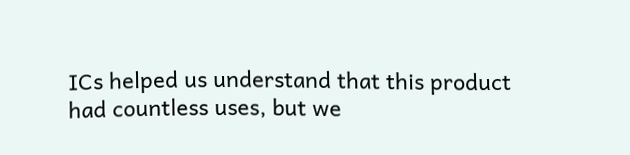ICs helped us understand that this product had countless uses, but we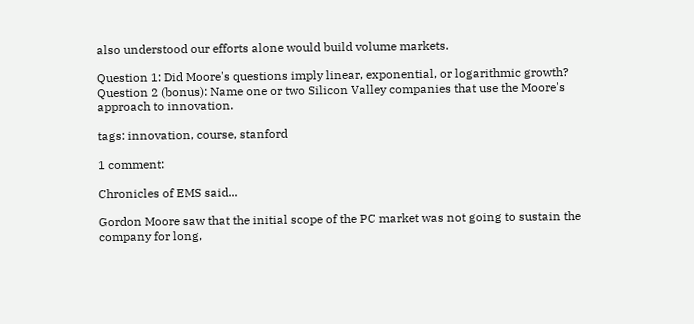also understood our efforts alone would build volume markets.

Question 1: Did Moore's questions imply linear, exponential, or logarithmic growth?
Question 2 (bonus): Name one or two Silicon Valley companies that use the Moore's approach to innovation.

tags: innovation, course, stanford

1 comment:

Chronicles of EMS said...

Gordon Moore saw that the initial scope of the PC market was not going to sustain the company for long,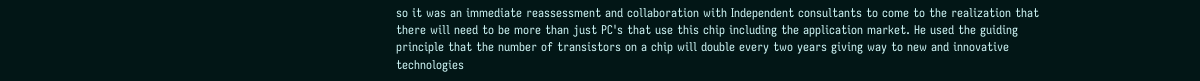so it was an immediate reassessment and collaboration with Independent consultants to come to the realization that there will need to be more than just PC's that use this chip including the application market. He used the guiding principle that the number of transistors on a chip will double every two years giving way to new and innovative technologies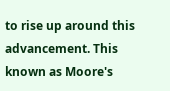to rise up around this advancement. This known as Moore's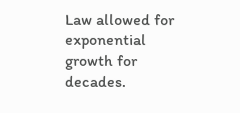Law allowed for exponential growth for decades.